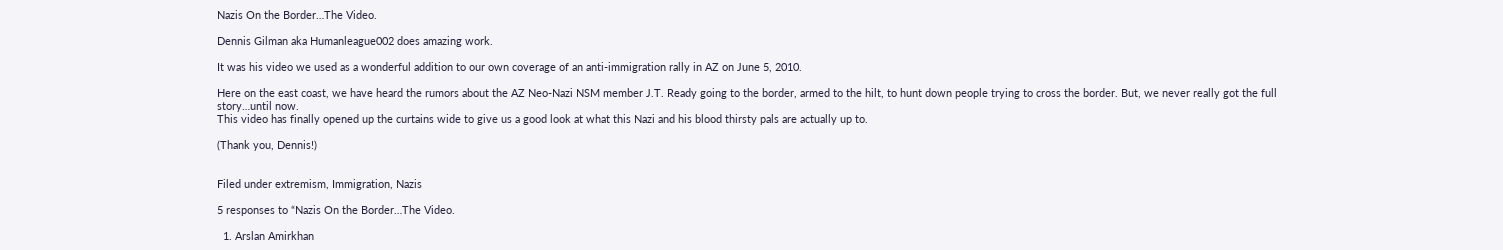Nazis On the Border…The Video.

Dennis Gilman aka Humanleague002 does amazing work.

It was his video we used as a wonderful addition to our own coverage of an anti-immigration rally in AZ on June 5, 2010.

Here on the east coast, we have heard the rumors about the AZ Neo-Nazi NSM member J.T. Ready going to the border, armed to the hilt, to hunt down people trying to cross the border. But, we never really got the full story…until now.
This video has finally opened up the curtains wide to give us a good look at what this Nazi and his blood thirsty pals are actually up to.

(Thank you, Dennis!)


Filed under extremism, Immigration, Nazis

5 responses to “Nazis On the Border…The Video.

  1. Arslan Amirkhan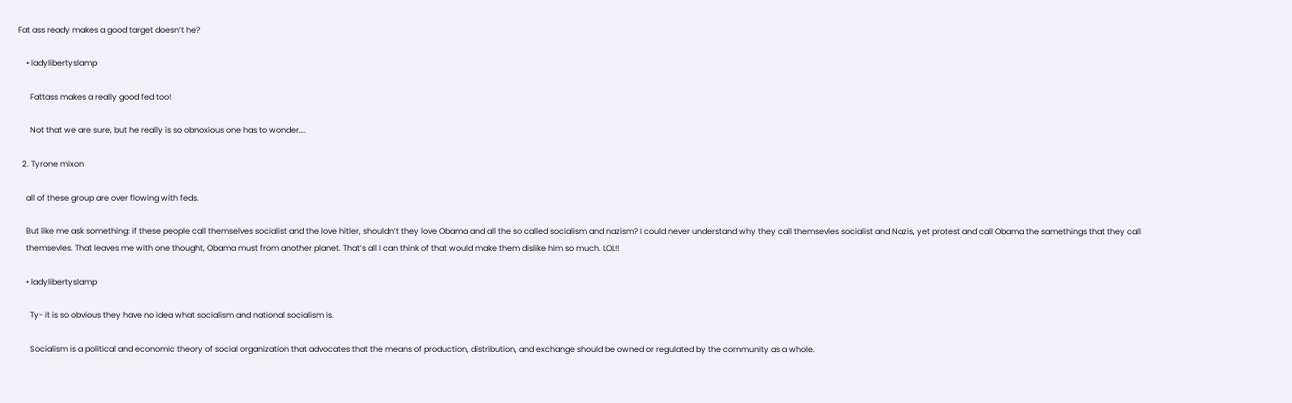Fat ass ready makes a good target doesn’t he?

    • ladylibertyslamp

      Fattass makes a really good fed too!

      Not that we are sure, but he really is so obnoxious one has to wonder….

  2. Tyrone mixon

    all of these group are over flowing with feds.

    But like me ask something: if these people call themselves socialist and the love hitler, shouldn’t they love Obama and all the so called socialism and nazism? I could never understand why they call themsevles socialist and Nazis, yet protest and call Obama the samethings that they call
    themsevles. That leaves me with one thought, Obama must from another planet. That’s all I can think of that would make them dislike him so much. LOL!!

    • ladylibertyslamp

      Ty- it is so obvious they have no idea what socialism and national socialism is.

      Socialism is a political and economic theory of social organization that advocates that the means of production, distribution, and exchange should be owned or regulated by the community as a whole.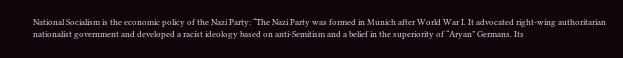National Socialism is the economic policy of the Nazi Party: “The Nazi Party was formed in Munich after World War I. It advocated right-wing authoritarian nationalist government and developed a racist ideology based on anti-Semitism and a belief in the superiority of “Aryan” Germans. Its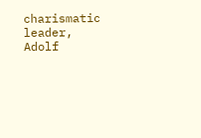charismatic leader, Adolf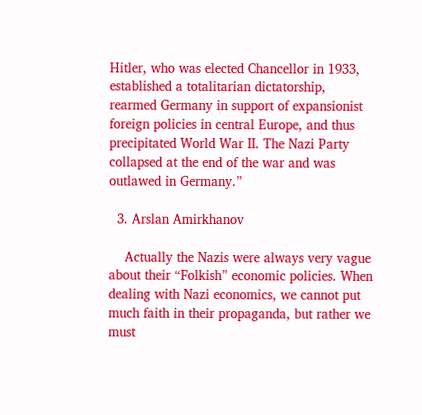Hitler, who was elected Chancellor in 1933, established a totalitarian dictatorship, rearmed Germany in support of expansionist foreign policies in central Europe, and thus precipitated World War II. The Nazi Party collapsed at the end of the war and was outlawed in Germany.”

  3. Arslan Amirkhanov

    Actually the Nazis were always very vague about their “Folkish” economic policies. When dealing with Nazi economics, we cannot put much faith in their propaganda, but rather we must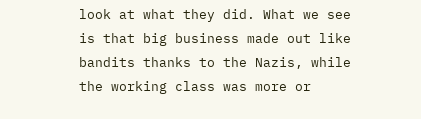look at what they did. What we see is that big business made out like bandits thanks to the Nazis, while the working class was more or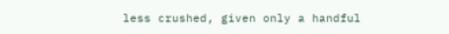less crushed, given only a handful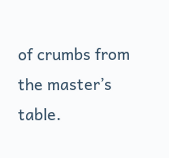of crumbs from the master’s table.